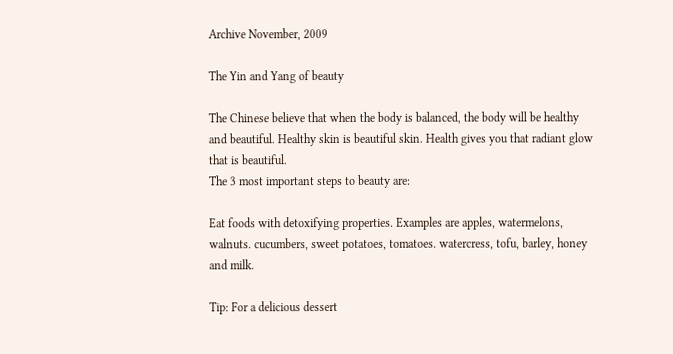Archive November, 2009

The Yin and Yang of beauty

The Chinese believe that when the body is balanced, the body will be healthy and beautiful. Healthy skin is beautiful skin. Health gives you that radiant glow that is beautiful.
The 3 most important steps to beauty are:

Eat foods with detoxifying properties. Examples are apples, watermelons, walnuts. cucumbers, sweet potatoes, tomatoes. watercress, tofu, barley, honey and milk.

Tip: For a delicious dessert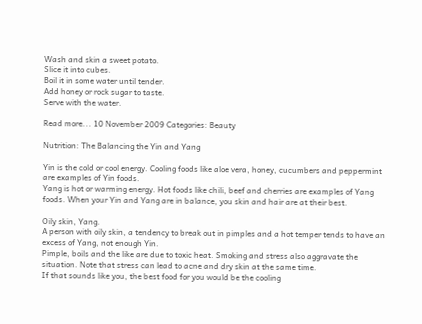Wash and skin a sweet potato.
Slice it into cubes.
Boil it in some water until tender.
Add honey or rock sugar to taste.
Serve with the water.

Read more... 10 November 2009 Categories: Beauty

Nutrition: The Balancing the Yin and Yang

Yin is the cold or cool energy. Cooling foods like aloe vera, honey, cucumbers and peppermint are examples of Yin foods.
Yang is hot or warming energy. Hot foods like chili, beef and cherries are examples of Yang foods. When your Yin and Yang are in balance, you skin and hair are at their best.

Oily skin, Yang.
A person with oily skin, a tendency to break out in pimples and a hot temper tends to have an excess of Yang, not enough Yin.
Pimple, boils and the like are due to toxic heat. Smoking and stress also aggravate the situation. Note that stress can lead to acne and dry skin at the same time.
If that sounds like you, the best food for you would be the cooling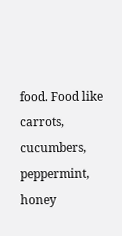food. Food like carrots, cucumbers, peppermint, honey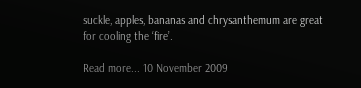suckle, apples, bananas and chrysanthemum are great for cooling the ‘fire’.

Read more... 10 November 2009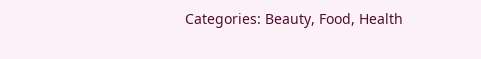Categories: Beauty, Food, Health